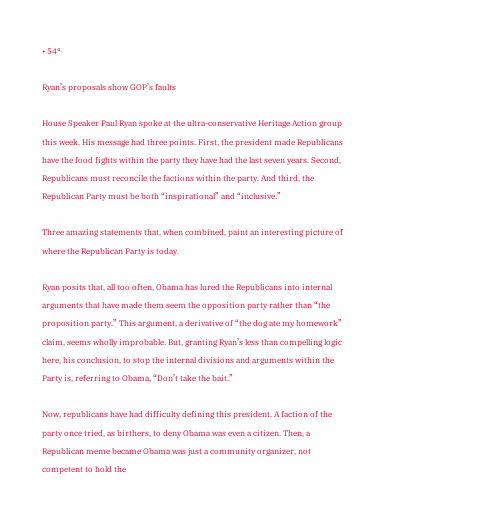• 54°

Ryan’s proposals show GOP’s faults

House Speaker Paul Ryan spoke at the ultra-conservative Heritage Action group this week. His message had three points. First, the president made Republicans have the food fights within the party they have had the last seven years. Second, Republicans must reconcile the factions within the party. And third, the Republican Party must be both “inspirational” and “inclusive.”

Three amazing statements that, when combined, paint an interesting picture of where the Republican Party is today.

Ryan posits that, all too often, Obama has lured the Republicans into internal arguments that have made them seem the opposition party rather than “the proposition party.” This argument, a derivative of “the dog ate my homework” claim, seems wholly improbable. But, granting Ryan’s less than compelling logic here, his conclusion, to stop the internal divisions and arguments within the Party is, referring to Obama, “Don’t take the bait.”

Now, republicans have had difficulty defining this president. A faction of the party once tried, as birthers, to deny Obama was even a citizen. Then, a Republican meme became Obama was just a community organizer, not competent to hold the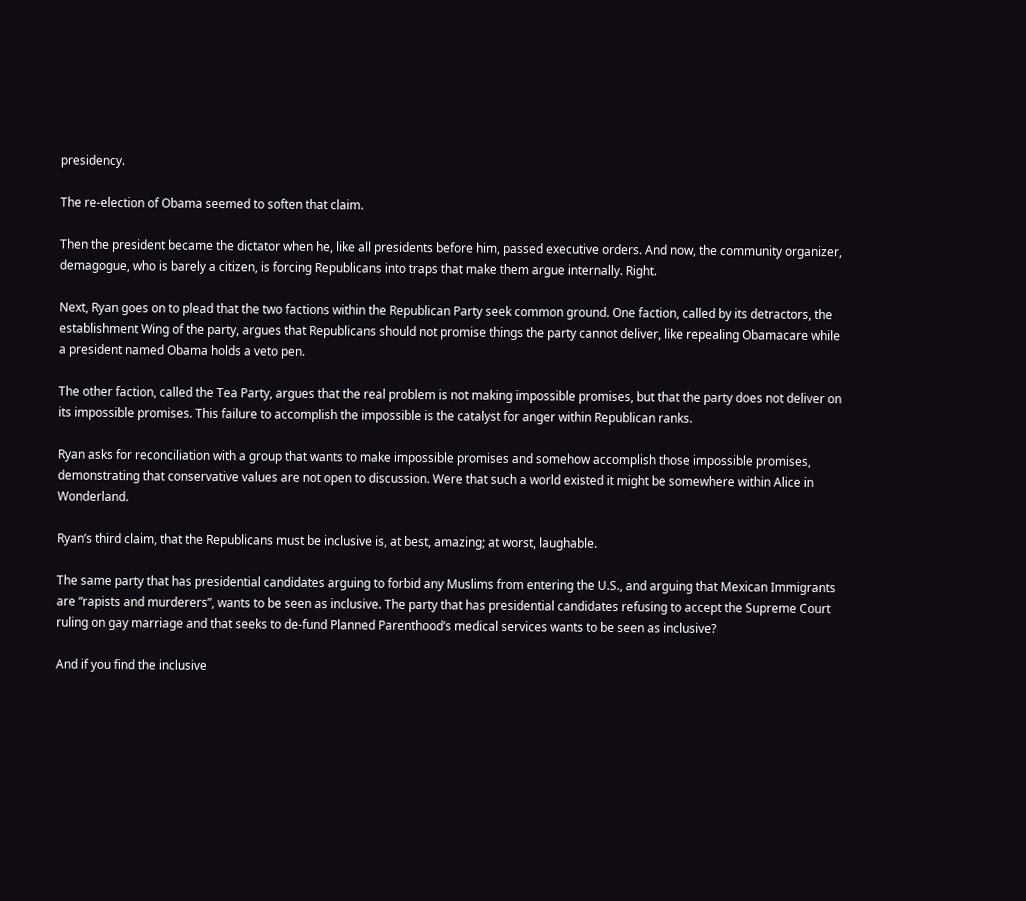presidency.

The re-election of Obama seemed to soften that claim.

Then the president became the dictator when he, like all presidents before him, passed executive orders. And now, the community organizer, demagogue, who is barely a citizen, is forcing Republicans into traps that make them argue internally. Right.

Next, Ryan goes on to plead that the two factions within the Republican Party seek common ground. One faction, called by its detractors, the establishment Wing of the party, argues that Republicans should not promise things the party cannot deliver, like repealing Obamacare while a president named Obama holds a veto pen.

The other faction, called the Tea Party, argues that the real problem is not making impossible promises, but that the party does not deliver on its impossible promises. This failure to accomplish the impossible is the catalyst for anger within Republican ranks.

Ryan asks for reconciliation with a group that wants to make impossible promises and somehow accomplish those impossible promises, demonstrating that conservative values are not open to discussion. Were that such a world existed it might be somewhere within Alice in Wonderland.

Ryan’s third claim, that the Republicans must be inclusive is, at best, amazing; at worst, laughable.

The same party that has presidential candidates arguing to forbid any Muslims from entering the U.S., and arguing that Mexican Immigrants are “rapists and murderers”, wants to be seen as inclusive. The party that has presidential candidates refusing to accept the Supreme Court ruling on gay marriage and that seeks to de-fund Planned Parenthood’s medical services wants to be seen as inclusive?

And if you find the inclusive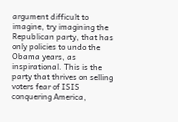argument difficult to imagine, try imagining the Republican party, that has only policies to undo the Obama years, as inspirational. This is the party that thrives on selling voters fear of ISIS conquering America,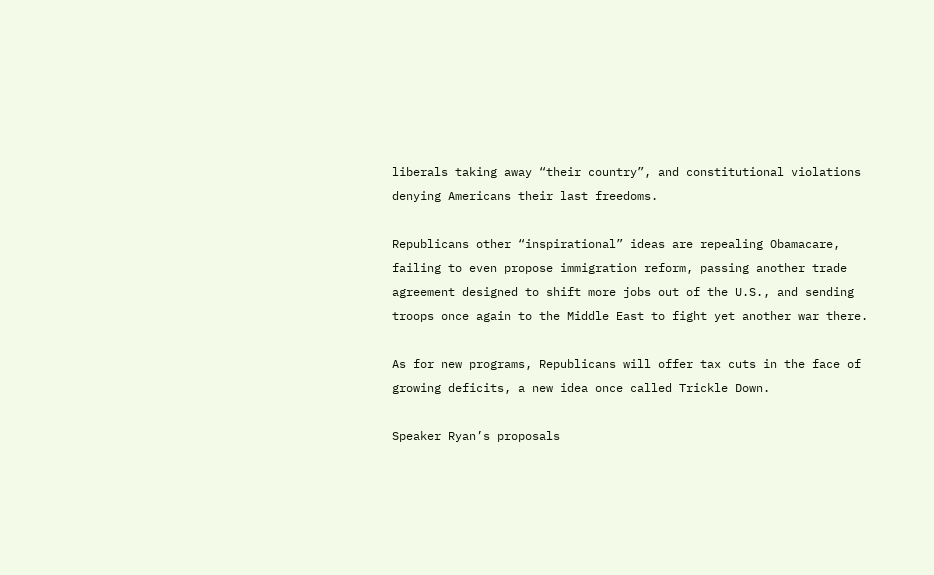liberals taking away “their country”, and constitutional violations denying Americans their last freedoms.

Republicans other “inspirational” ideas are repealing Obamacare, failing to even propose immigration reform, passing another trade agreement designed to shift more jobs out of the U.S., and sending troops once again to the Middle East to fight yet another war there.

As for new programs, Republicans will offer tax cuts in the face of growing deficits, a new idea once called Trickle Down.

Speaker Ryan’s proposals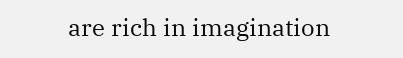are rich in imagination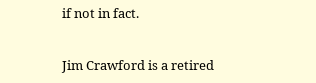if not in fact.


Jim Crawford is a retired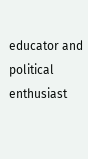educator and political enthusiast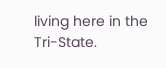living here in the Tri-State.